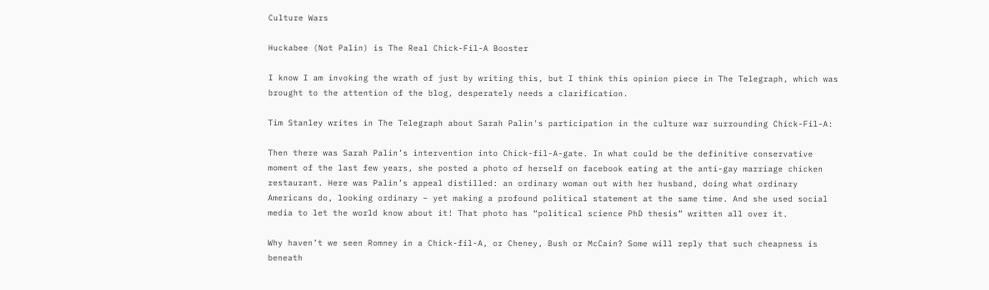Culture Wars

Huckabee (Not Palin) is The Real Chick-Fil-A Booster

I know I am invoking the wrath of just by writing this, but I think this opinion piece in The Telegraph, which was brought to the attention of the blog, desperately needs a clarification.

Tim Stanley writes in The Telegraph about Sarah Palin's participation in the culture war surrounding Chick-Fil-A:

Then there was Sarah Palin’s intervention into Chick-fil-A-gate. In what could be the definitive conservative moment of the last few years, she posted a photo of herself on facebook eating at the anti-gay marriage chicken restaurant. Here was Palin’s appeal distilled: an ordinary woman out with her husband, doing what ordinary Americans do, looking ordinary – yet making a profound political statement at the same time. And she used social media to let the world know about it! That photo has “political science PhD thesis” written all over it.

Why haven’t we seen Romney in a Chick-fil-A, or Cheney, Bush or McCain? Some will reply that such cheapness is beneath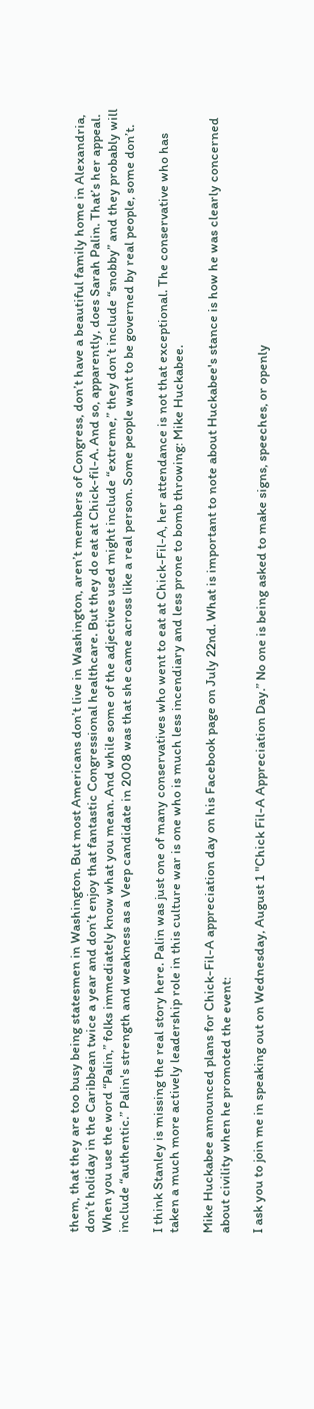them, that they are too busy being statesmen in Washington. But most Americans don’t live in Washington, aren’t members of Congress, don’t have a beautiful family home in Alexandria, don’t holiday in the Caribbean twice a year and don’t enjoy that fantastic Congressional healthcare. But they do eat at Chick-fil-A. And so, apparently, does Sarah Palin. That’s her appeal. When you use the word “Palin,” folks immediately know what you mean. And while some of the adjectives used might include “extreme,” they don’t include “snobby” and they probably will include “authentic.” Palin's strength and weakness as a Veep candidate in 2008 was that she came across like a real person. Some people want to be governed by real people, some don’t.

I think Stanley is missing the real story here. Palin was just one of many conservatives who went to eat at Chick-Fil-A, her attendance is not that exceptional. The conservative who has taken a much more actively leadership role in this culture war is one who is much less incendiary and less prone to bomb throwing: Mike Huckabee.

Mike Huckabee announced plans for Chick-Fil-A appreciation day on his Facebook page on July 22nd. What is important to note about Huckabee's stance is how he was clearly concerned about civility when he promoted the event:

I ask you to join me in speaking out on Wednesday, August 1 "Chick Fil-A Appreciation Day.” No one is being asked to make signs, speeches, or openly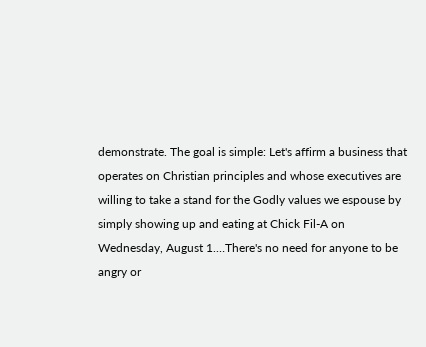demonstrate. The goal is simple: Let's affirm a business that operates on Christian principles and whose executives are willing to take a stand for the Godly values we espouse by simply showing up and eating at Chick Fil-A on Wednesday, August 1.…There's no need for anyone to be angry or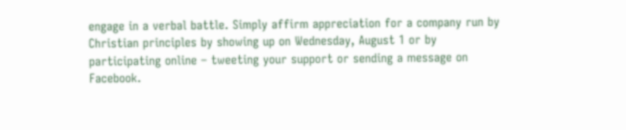engage in a verbal battle. Simply affirm appreciation for a company run by Christian principles by showing up on Wednesday, August 1 or by participating online – tweeting your support or sending a message on Facebook.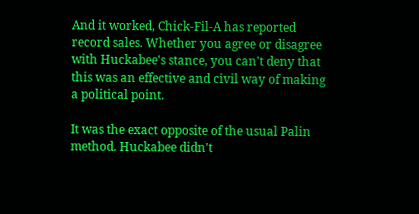And it worked, Chick-Fil-A has reported record sales. Whether you agree or disagree with Huckabee's stance, you can't deny that this was an effective and civil way of making a political point.

It was the exact opposite of the usual Palin method. Huckabee didn't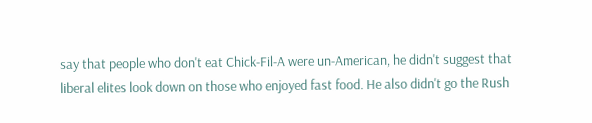say that people who don't eat Chick-Fil-A were un-American, he didn't suggest that liberal elites look down on those who enjoyed fast food. He also didn't go the Rush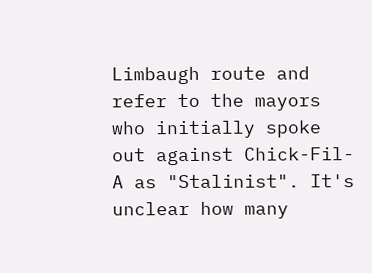Limbaugh route and refer to the mayors who initially spoke out against Chick-Fil-A as "Stalinist". It's unclear how many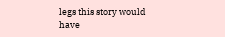legs this story would have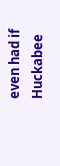even had if Huckabee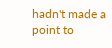hadn't made a point to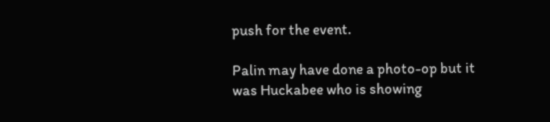push for the event.

Palin may have done a photo-op but it was Huckabee who is showing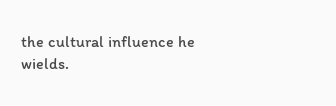the cultural influence he wields.